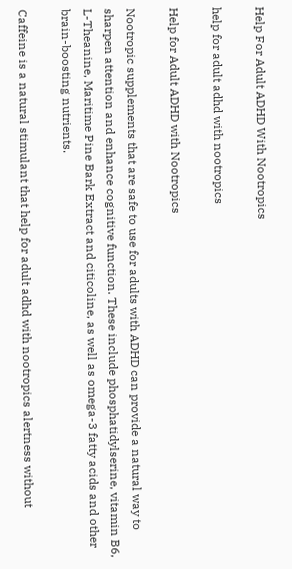Help For Adult ADHD With Nootropics

help for adult adhd with nootropics

Help for Adult ADHD with Nootropics

Nootropic supplements that are safe to use for adults with ADHD can provide a natural way to sharpen attention and enhance cognitive function. These include phosphatidylserine, vitamin B6, L-Theanine, Maritime Pine Bark Extract and citicoline, as well as omega-3 fatty acids and other brain-boosting nutrients.

Caffeine is a natural stimulant that help for adult adhd with nootropics alertness without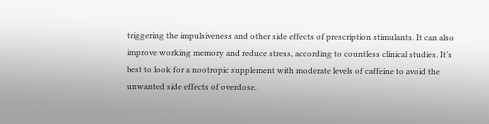triggering the impulsiveness and other side effects of prescription stimulants. It can also improve working memory and reduce stress, according to countless clinical studies. It’s best to look for a nootropic supplement with moderate levels of caffeine to avoid the unwanted side effects of overdose.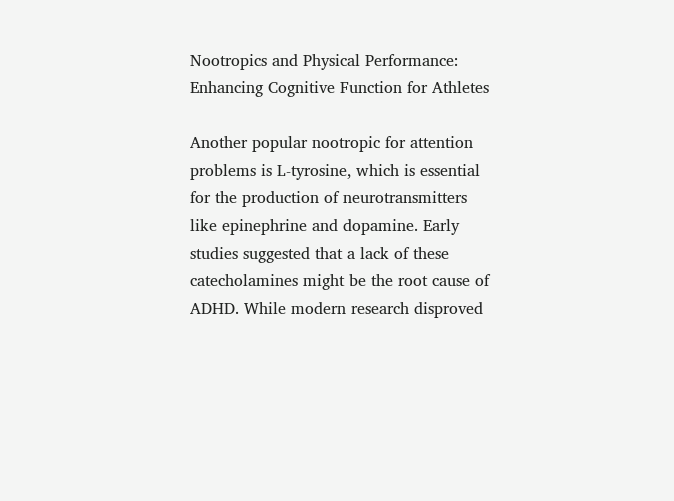Nootropics and Physical Performance: Enhancing Cognitive Function for Athletes

Another popular nootropic for attention problems is L-tyrosine, which is essential for the production of neurotransmitters like epinephrine and dopamine. Early studies suggested that a lack of these catecholamines might be the root cause of ADHD. While modern research disproved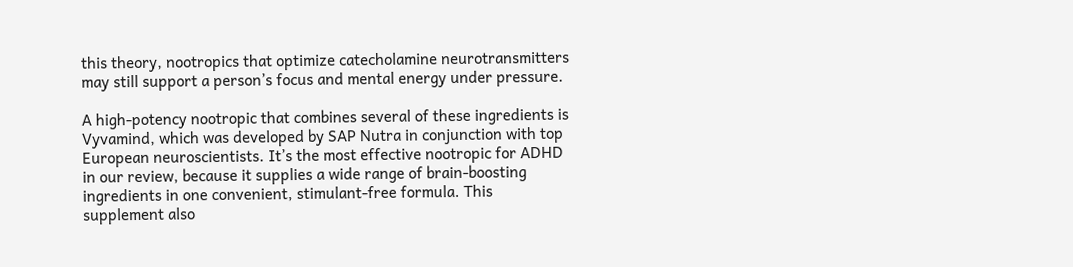this theory, nootropics that optimize catecholamine neurotransmitters may still support a person’s focus and mental energy under pressure.

A high-potency nootropic that combines several of these ingredients is Vyvamind, which was developed by SAP Nutra in conjunction with top European neuroscientists. It’s the most effective nootropic for ADHD in our review, because it supplies a wide range of brain-boosting ingredients in one convenient, stimulant-free formula. This supplement also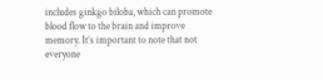includes ginkgo biloba, which can promote blood flow to the brain and improve memory. It’s important to note that not everyone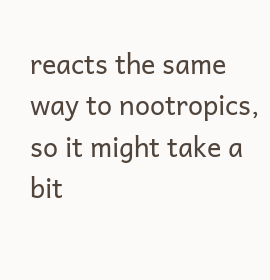reacts the same way to nootropics, so it might take a bit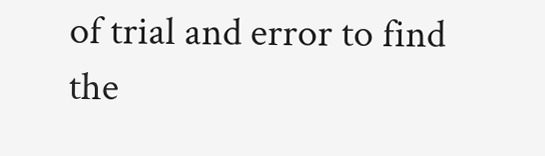of trial and error to find the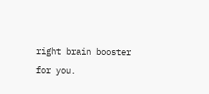right brain booster for you.